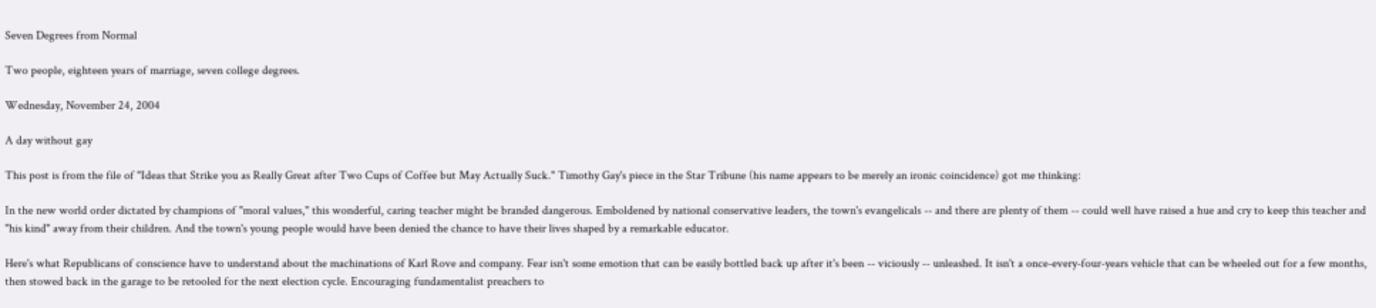Seven Degrees from Normal

Two people, eighteen years of marriage, seven college degrees.

Wednesday, November 24, 2004

A day without gay

This post is from the file of "Ideas that Strike you as Really Great after Two Cups of Coffee but May Actually Suck." Timothy Gay's piece in the Star Tribune (his name appears to be merely an ironic coincidence) got me thinking:

In the new world order dictated by champions of "moral values," this wonderful, caring teacher might be branded dangerous. Emboldened by national conservative leaders, the town's evangelicals -- and there are plenty of them -- could well have raised a hue and cry to keep this teacher and "his kind" away from their children. And the town's young people would have been denied the chance to have their lives shaped by a remarkable educator.

Here's what Republicans of conscience have to understand about the machinations of Karl Rove and company. Fear isn't some emotion that can be easily bottled back up after it's been -- viciously -- unleashed. It isn't a once-every-four-years vehicle that can be wheeled out for a few months, then stowed back in the garage to be retooled for the next election cycle. Encouraging fundamentalist preachers to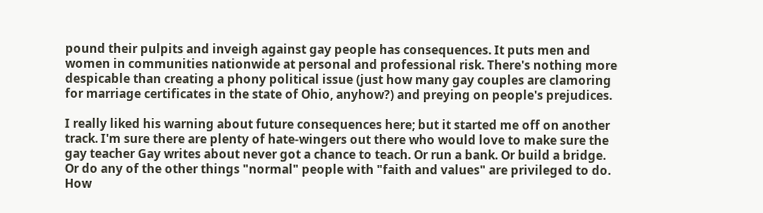pound their pulpits and inveigh against gay people has consequences. It puts men and women in communities nationwide at personal and professional risk. There's nothing more despicable than creating a phony political issue (just how many gay couples are clamoring for marriage certificates in the state of Ohio, anyhow?) and preying on people's prejudices.

I really liked his warning about future consequences here; but it started me off on another track. I'm sure there are plenty of hate-wingers out there who would love to make sure the gay teacher Gay writes about never got a chance to teach. Or run a bank. Or build a bridge. Or do any of the other things "normal" people with "faith and values" are privileged to do. How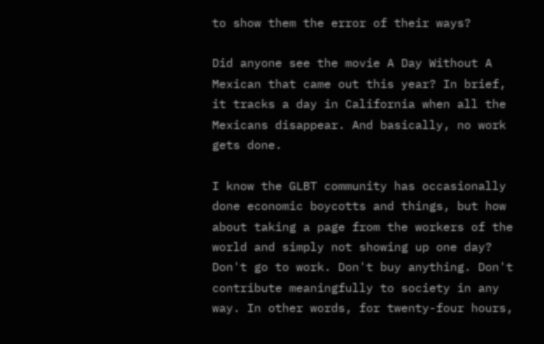to show them the error of their ways?

Did anyone see the movie A Day Without A Mexican that came out this year? In brief, it tracks a day in California when all the Mexicans disappear. And basically, no work gets done.

I know the GLBT community has occasionally done economic boycotts and things, but how about taking a page from the workers of the world and simply not showing up one day? Don't go to work. Don't buy anything. Don't contribute meaningfully to society in any way. In other words, for twenty-four hours,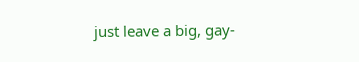just leave a big, gay-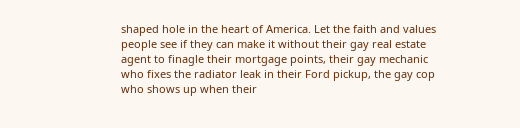shaped hole in the heart of America. Let the faith and values people see if they can make it without their gay real estate agent to finagle their mortgage points, their gay mechanic who fixes the radiator leak in their Ford pickup, the gay cop who shows up when their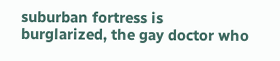suburban fortress is burglarized, the gay doctor who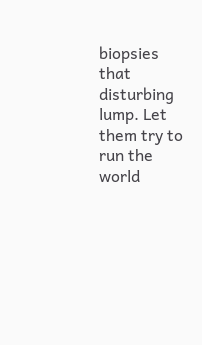biopsies that disturbing lump. Let them try to run the world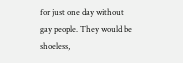for just one day without gay people. They would be shoeless,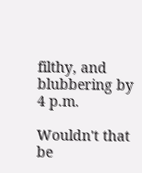filthy, and blubbering by 4 p.m.

Wouldn't that be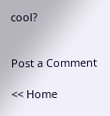cool?


Post a Comment

<< Home